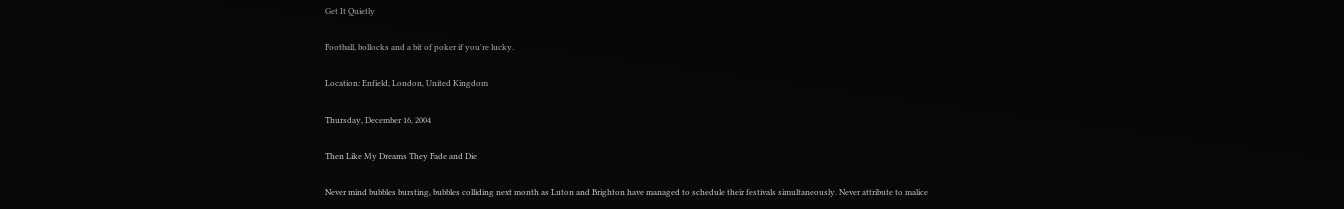Get It Quietly

Football, bollocks and a bit of poker if you're lucky.

Location: Enfield, London, United Kingdom

Thursday, December 16, 2004

Then Like My Dreams They Fade and Die

Never mind bubbles bursting, bubbles colliding next month as Luton and Brighton have managed to schedule their festivals simultaneously. Never attribute to malice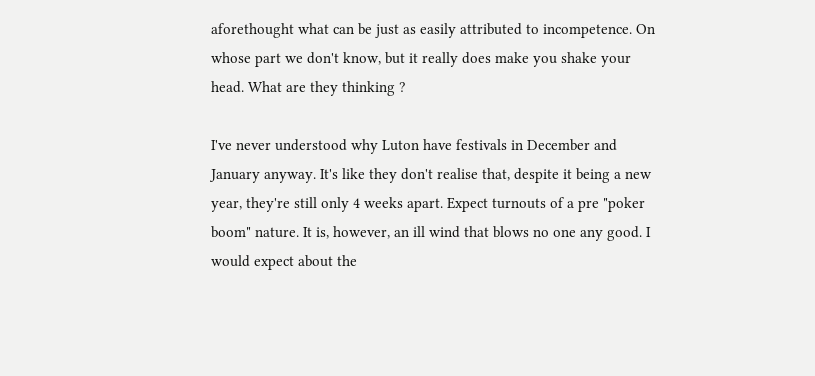aforethought what can be just as easily attributed to incompetence. On whose part we don't know, but it really does make you shake your head. What are they thinking ?

I've never understood why Luton have festivals in December and January anyway. It's like they don't realise that, despite it being a new year, they're still only 4 weeks apart. Expect turnouts of a pre "poker boom" nature. It is, however, an ill wind that blows no one any good. I would expect about the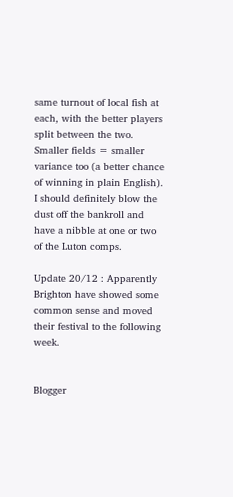same turnout of local fish at each, with the better players split between the two. Smaller fields = smaller variance too (a better chance of winning in plain English). I should definitely blow the dust off the bankroll and have a nibble at one or two of the Luton comps.

Update 20/12 : Apparently Brighton have showed some common sense and moved their festival to the following week.


Blogger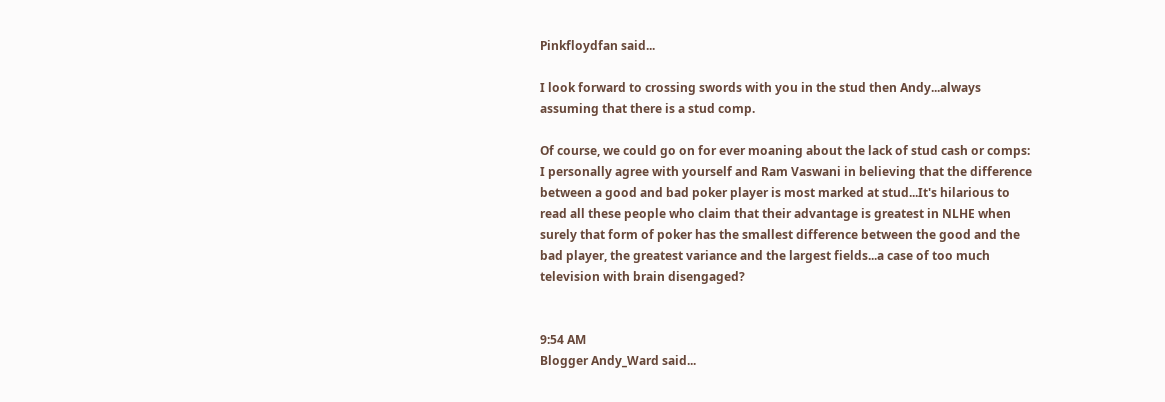Pinkfloydfan said...

I look forward to crossing swords with you in the stud then Andy...always assuming that there is a stud comp.

Of course, we could go on for ever moaning about the lack of stud cash or comps: I personally agree with yourself and Ram Vaswani in believing that the difference between a good and bad poker player is most marked at stud...It's hilarious to read all these people who claim that their advantage is greatest in NLHE when surely that form of poker has the smallest difference between the good and the bad player, the greatest variance and the largest fields...a case of too much television with brain disengaged?


9:54 AM
Blogger Andy_Ward said...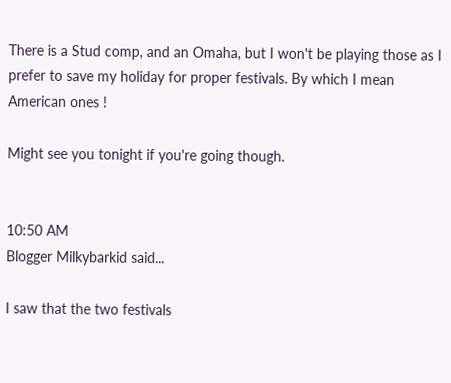There is a Stud comp, and an Omaha, but I won't be playing those as I prefer to save my holiday for proper festivals. By which I mean American ones !

Might see you tonight if you're going though.


10:50 AM
Blogger Milkybarkid said...

I saw that the two festivals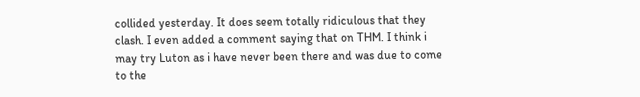collided yesterday. It does seem totally ridiculous that they clash. I even added a comment saying that on THM. I think i may try Luton as i have never been there and was due to come to the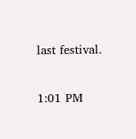last festival.

1:01 PM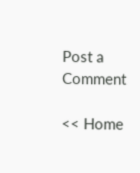Post a Comment

<< Home